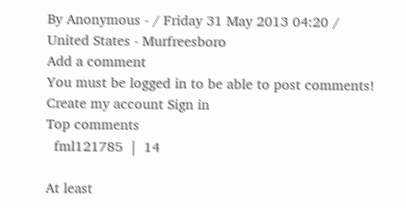By Anonymous - / Friday 31 May 2013 04:20 / United States - Murfreesboro
Add a comment
You must be logged in to be able to post comments!
Create my account Sign in
Top comments
  fml121785  |  14

At least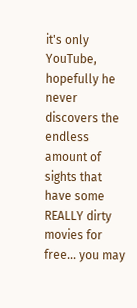it's only YouTube, hopefully he never discovers the endless amount of sights that have some REALLY dirty movies for free... you may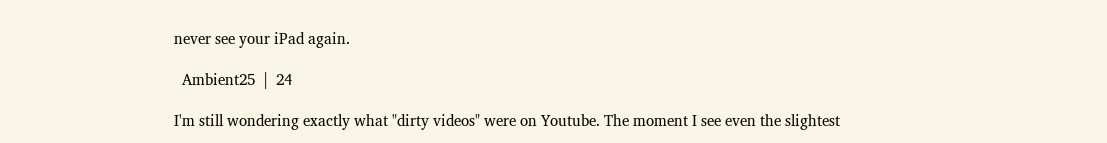never see your iPad again.

  Ambient25  |  24

I'm still wondering exactly what "dirty videos" were on Youtube. The moment I see even the slightest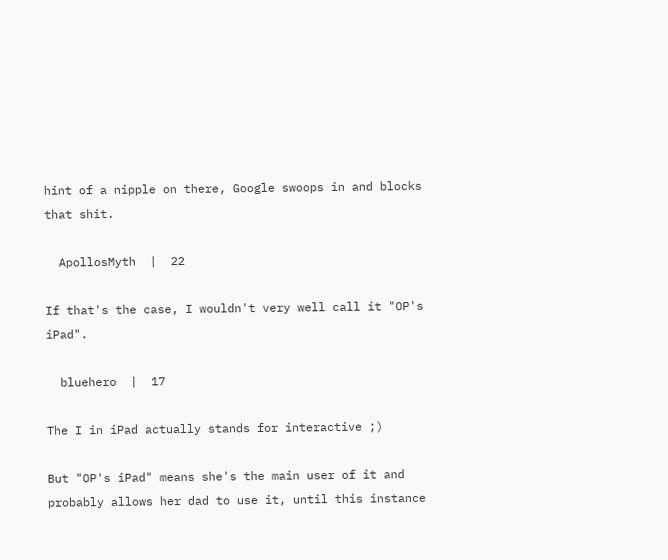hint of a nipple on there, Google swoops in and blocks that shit.

  ApollosMyth  |  22

If that's the case, I wouldn't very well call it "OP's iPad".

  bluehero  |  17

The I in iPad actually stands for interactive ;)

But "OP's iPad" means she's the main user of it and probably allows her dad to use it, until this instance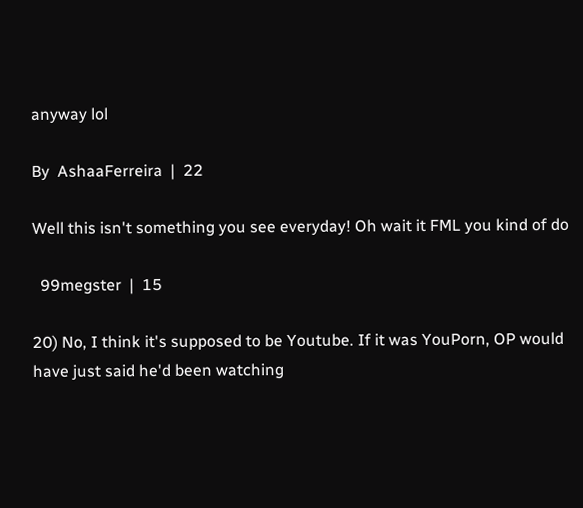anyway lol

By  AshaaFerreira  |  22

Well this isn't something you see everyday! Oh wait it FML you kind of do

  99megster  |  15

20) No, I think it's supposed to be Youtube. If it was YouPorn, OP would have just said he'd been watching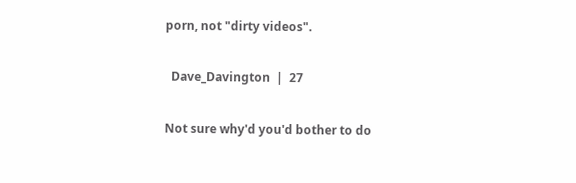porn, not "dirty videos".

  Dave_Davington  |  27

Not sure why'd you'd bother to do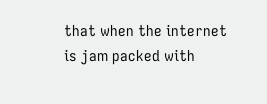that when the internet is jam packed with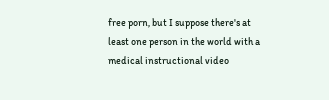free porn, but I suppose there's at least one person in the world with a medical instructional video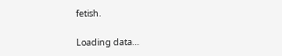fetish.

Loading data…